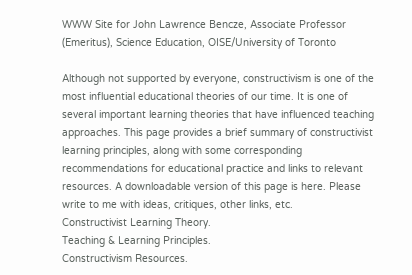WWW Site for John Lawrence Bencze, Associate Professor (Emeritus), Science Education, OISE/University of Toronto

Although not supported by everyone, constructivism is one of the most influential educational theories of our time. It is one of several important learning theories that have influenced teaching approaches. This page provides a brief summary of constructivist learning principles, along with some corresponding recommendations for educational practice and links to relevant resources. A downloadable version of this page is here. Please write to me with ideas, critiques, other links, etc.
Constructivist Learning Theory.
Teaching & Learning Principles.
Constructivism Resources.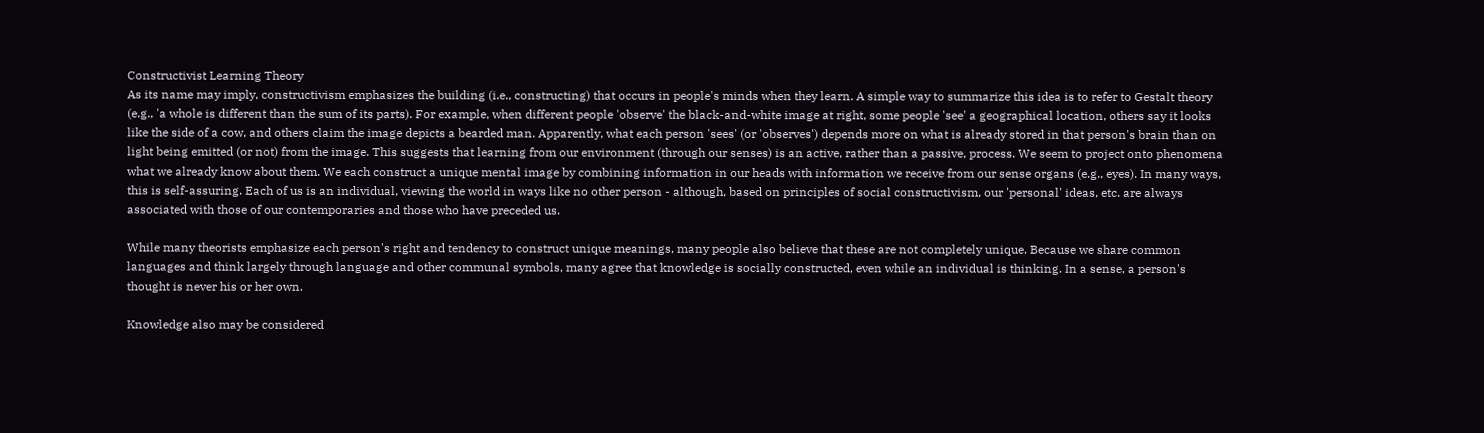Constructivist Learning Theory
As its name may imply, constructivism emphasizes the building (i.e., constructing) that occurs in people's minds when they learn. A simple way to summarize this idea is to refer to Gestalt theory (e.g., 'a whole is different than the sum of its parts). For example, when different people 'observe' the black-and-white image at right, some people 'see' a geographical location, others say it looks like the side of a cow, and others claim the image depicts a bearded man. Apparently, what each person 'sees' (or 'observes') depends more on what is already stored in that person's brain than on light being emitted (or not) from the image. This suggests that learning from our environment (through our senses) is an active, rather than a passive, process. We seem to project onto phenomena what we already know about them. We each construct a unique mental image by combining information in our heads with information we receive from our sense organs (e.g., eyes). In many ways, this is self-assuring. Each of us is an individual, viewing the world in ways like no other person - although, based on principles of social constructivism, our 'personal' ideas, etc. are always associated with those of our contemporaries and those who have preceded us.

While many theorists emphasize each person's right and tendency to construct unique meanings, many people also believe that these are not completely unique. Because we share common languages and think largely through language and other communal symbols, many agree that knowledge is socially constructed, even while an individual is thinking. In a sense, a person's thought is never his or her own.

Knowledge also may be considered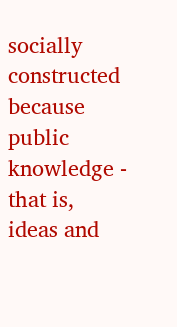socially constructed because public knowledge - that is, ideas and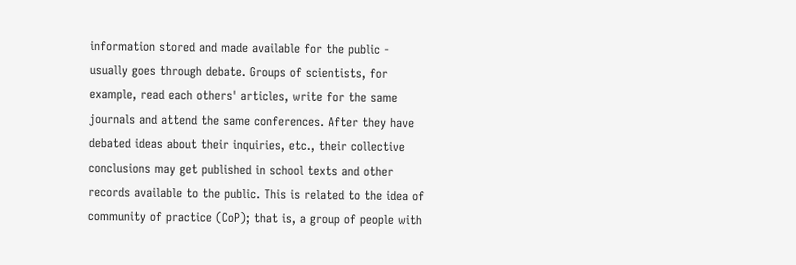information stored and made available for the public - usually goes through debate. Groups of scientists, for example, read each others' articles, write for the same journals and attend the same conferences. After they have debated ideas about their inquiries, etc., their collective conclusions may get published in school texts and other records available to the public. This is related to the idea of community of practice (CoP); that is, a group of people with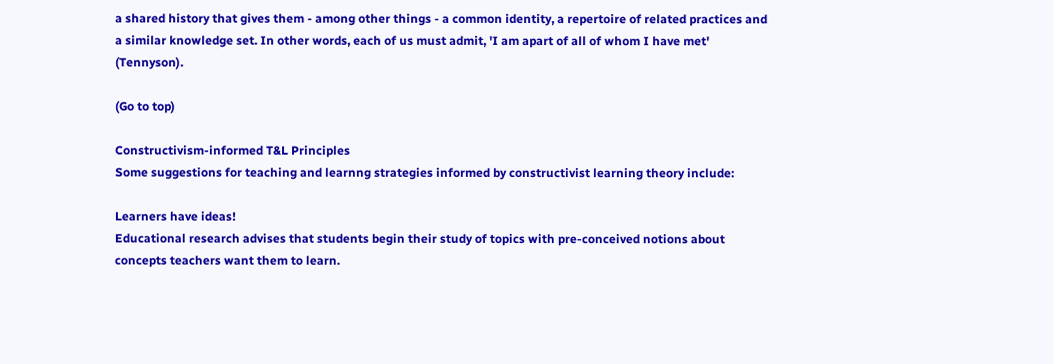a shared history that gives them - among other things - a common identity, a repertoire of related practices and a similar knowledge set. In other words, each of us must admit, 'I am apart of all of whom I have met' (Tennyson).

(Go to top)

Constructivism-informed T&L Principles
Some suggestions for teaching and learnng strategies informed by constructivist learning theory include:

Learners have ideas!
Educational research advises that students begin their study of topics with pre-conceived notions about concepts teachers want them to learn.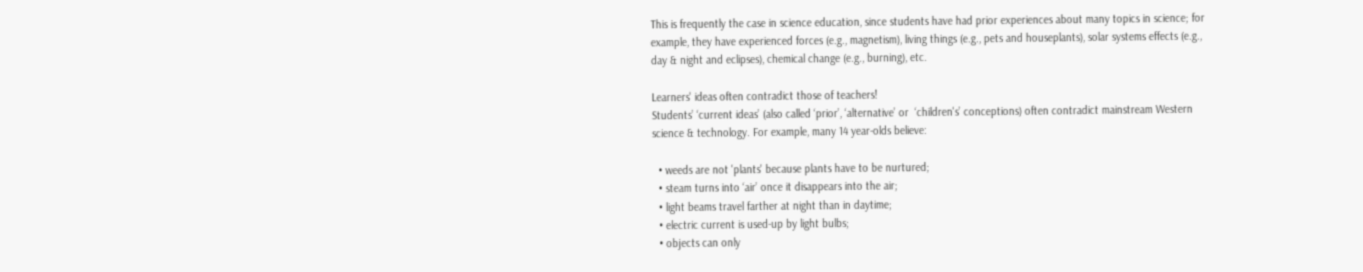This is frequently the case in science education, since students have had prior experiences about many topics in science; for example, they have experienced forces (e.g., magnetism), living things (e.g., pets and houseplants), solar systems effects (e.g., day & night and eclipses), chemical change (e.g., burning), etc.

Learners' ideas often contradict those of teachers!
Students’ ‘current ideas’ (also called ‘prior’, ‘alternative’ or  ‘children's’ conceptions) often contradict mainstream Western science & technology. For example, many 14 year-olds believe:

  • weeds are not 'plants' because plants have to be nurtured;
  • steam turns into ‘air’ once it disappears into the air;
  • light beams travel farther at night than in daytime;
  • electric current is used-up by light bulbs;
  • objects can only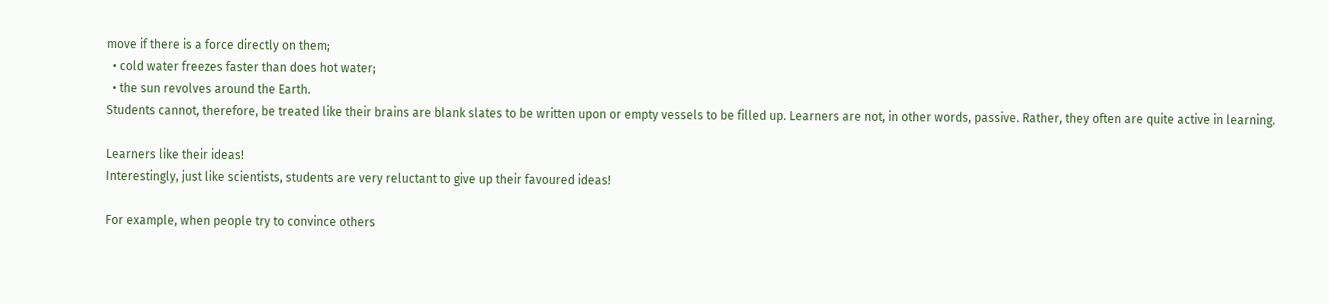move if there is a force directly on them;
  • cold water freezes faster than does hot water;
  • the sun revolves around the Earth.
Students cannot, therefore, be treated like their brains are blank slates to be written upon or empty vessels to be filled up. Learners are not, in other words, passive. Rather, they often are quite active in learning.

Learners like their ideas!
Interestingly, just like scientists, students are very reluctant to give up their favoured ideas!

For example, when people try to convince others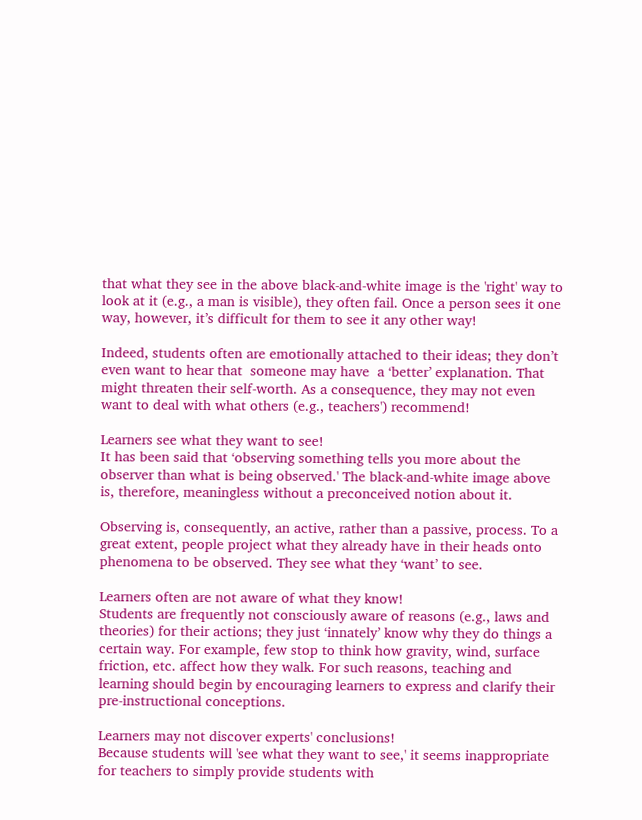that what they see in the above black-and-white image is the 'right' way to look at it (e.g., a man is visible), they often fail. Once a person sees it one way, however, it’s difficult for them to see it any other way!

Indeed, students often are emotionally attached to their ideas; they don’t even want to hear that  someone may have  a ‘better’ explanation. That might threaten their self-worth. As a consequence, they may not even want to deal with what others (e.g., teachers') recommend!

Learners see what they want to see!
It has been said that ‘observing something tells you more about the observer than what is being observed.' The black-and-white image above is, therefore, meaningless without a preconceived notion about it.

Observing is, consequently, an active, rather than a passive, process. To a great extent, people project what they already have in their heads onto phenomena to be observed. They see what they ‘want’ to see.

Learners often are not aware of what they know!
Students are frequently not consciously aware of reasons (e.g., laws and theories) for their actions; they just ‘innately’ know why they do things a certain way. For example, few stop to think how gravity, wind, surface friction, etc. affect how they walk. For such reasons, teaching and learning should begin by encouraging learners to express and clarify their pre-instructional conceptions.

Learners may not discover experts' conclusions!
Because students will 'see what they want to see,' it seems inappropriate for teachers to simply provide students with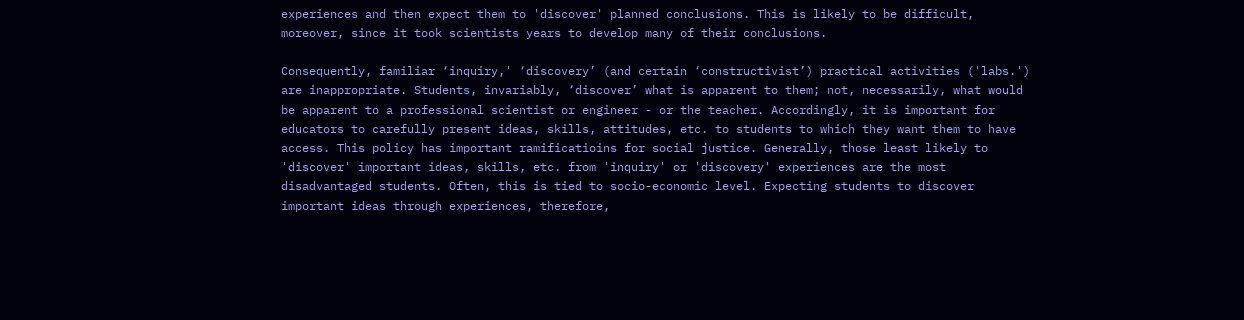experiences and then expect them to 'discover' planned conclusions. This is likely to be difficult, moreover, since it took scientists years to develop many of their conclusions.

Consequently, familiar ‘inquiry,' ‘discovery’ (and certain ‘constructivist’) practical activities ('labs.') are inappropriate. Students, invariably, ‘discover’ what is apparent to them; not, necessarily, what would be apparent to a professional scientist or engineer - or the teacher. Accordingly, it is important for educators to carefully present ideas, skills, attitudes, etc. to students to which they want them to have access. This policy has important ramificatioins for social justice. Generally, those least likely to 'discover' important ideas, skills, etc. from 'inquiry' or 'discovery' experiences are the most disadvantaged students. Often, this is tied to socio-economic level. Expecting students to discover important ideas through experiences, therefore,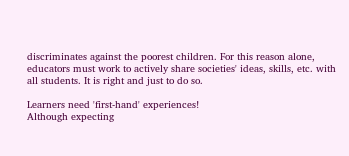discriminates against the poorest children. For this reason alone, educators must work to actively share societies' ideas, skills, etc. with all students. It is right and just to do so.

Learners need 'first-hand' experiences!
Although expecting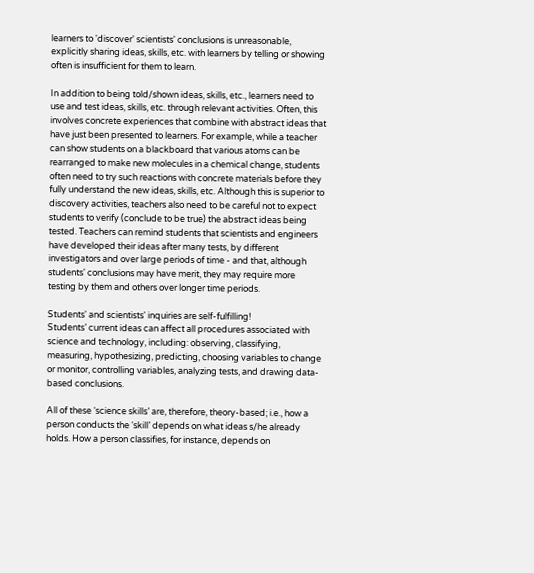learners to 'discover' scientists' conclusions is unreasonable, explicitly sharing ideas, skills, etc. with learners by telling or showing often is insufficient for them to learn.

In addition to being told/shown ideas, skills, etc., learners need to use and test ideas, skills, etc. through relevant activities. Often, this involves concrete experiences that combine with abstract ideas that have just been presented to learners. For example, while a teacher can show students on a blackboard that various atoms can be rearranged to make new molecules in a chemical change, students often need to try such reactions with concrete materials before they fully understand the new ideas, skills, etc. Although this is superior to discovery activities, teachers also need to be careful not to expect students to verify (conclude to be true) the abstract ideas being tested. Teachers can remind students that scientists and engineers have developed their ideas after many tests, by different investigators and over large periods of time - and that, although students' conclusions may have merit, they may require more testing by them and others over longer time periods.

Students' and scientists' inquiries are self-fulfilling!
Students’ current ideas can affect all procedures associated with science and technology, including: observing, classifying, measuring, hypothesizing, predicting, choosing variables to change or monitor, controlling variables, analyzing tests, and drawing data-based conclusions.

All of these ‘science skills’ are, therefore, theory-based; i.e., how a person conducts the ‘skill’ depends on what ideas s/he already holds. How a person classifies, for instance, depends on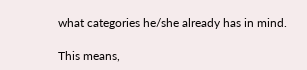what categories he/she already has in mind.

This means,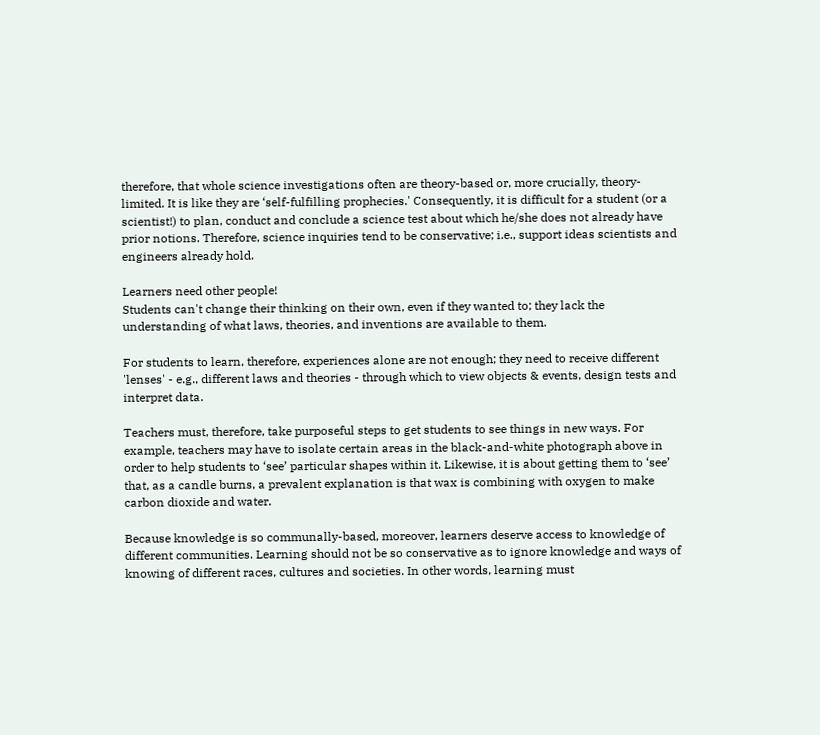therefore, that whole science investigations often are theory-based or, more crucially, theory-limited. It is like they are ‘self-fulfilling prophecies.' Consequently, it is difficult for a student (or a scientist!) to plan, conduct and conclude a science test about which he/she does not already have prior notions. Therefore, science inquiries tend to be conservative; i.e., support ideas scientists and engineers already hold.

Learners need other people!
Students can't change their thinking on their own, even if they wanted to; they lack the understanding of what laws, theories, and inventions are available to them.

For students to learn, therefore, experiences alone are not enough; they need to receive different 'lenses' - e.g., different laws and theories - through which to view objects & events, design tests and interpret data.

Teachers must, therefore, take purposeful steps to get students to see things in new ways. For example, teachers may have to isolate certain areas in the black-and-white photograph above in order to help students to ‘see’ particular shapes within it. Likewise, it is about getting them to ‘see’ that, as a candle burns, a prevalent explanation is that wax is combining with oxygen to make carbon dioxide and water.

Because knowledge is so communally-based, moreover, learners deserve access to knowledge of different communities. Learning should not be so conservative as to ignore knowledge and ways of knowing of different races, cultures and societies. In other words, learning must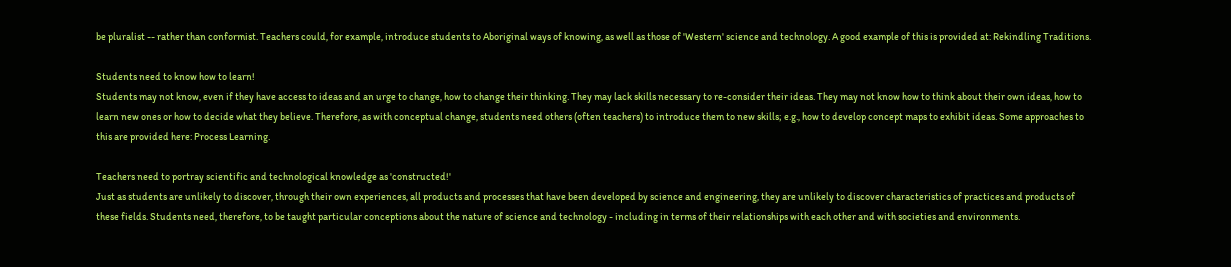be pluralist -- rather than conformist. Teachers could, for example, introduce students to Aboriginal ways of knowing, as well as those of 'Western' science and technology. A good example of this is provided at: Rekindling Traditions.

Students need to know how to learn!
Students may not know, even if they have access to ideas and an urge to change, how to change their thinking. They may lack skills necessary to re-consider their ideas. They may not know how to think about their own ideas, how to learn new ones or how to decide what they believe. Therefore, as with conceptual change, students need others (often teachers) to introduce them to new skills; e.g., how to develop concept maps to exhibit ideas. Some approaches to this are provided here: Process Learning.

Teachers need to portray scientific and technological knowledge as 'constructed!'
Just as students are unlikely to discover, through their own experiences, all products and processes that have been developed by science and engineering, they are unlikely to discover characteristics of practices and products of these fields. Students need, therefore, to be taught particular conceptions about the nature of science and technology - including in terms of their relationships with each other and with societies and environments.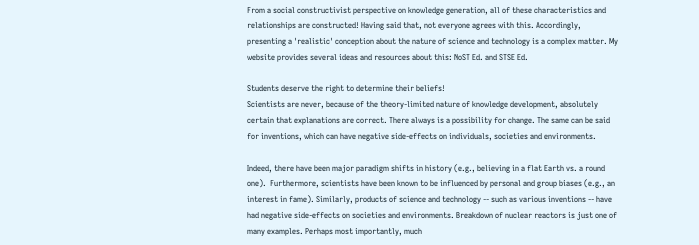From a social constructivist perspective on knowledge generation, all of these characteristics and relationships are constructed! Having said that, not everyone agrees with this. Accordingly, presenting a 'realistic' conception about the nature of science and technology is a complex matter. My website provides several ideas and resources about this: NoST Ed. and STSE Ed.

Students deserve the right to determine their beliefs!
Scientists are never, because of the theory-limited nature of knowledge development, absolutely certain that explanations are correct. There always is a possibility for change. The same can be said for inventions, which can have negative side-effects on individuals, societies and environments.

Indeed, there have been major paradigm shifts in history (e.g., believing in a flat Earth vs. a round one).  Furthermore, scientists have been known to be influenced by personal and group biases (e.g., an interest in fame). Similarly, products of science and technology -- such as various inventions -- have had negative side-effects on societies and environments. Breakdown of nuclear reactors is just one of many examples. Perhaps most importantly, much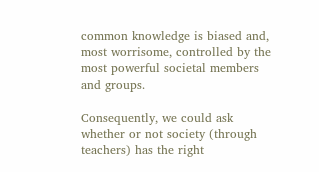common knowledge is biased and, most worrisome, controlled by the most powerful societal members and groups.

Consequently, we could ask whether or not society (through teachers) has the right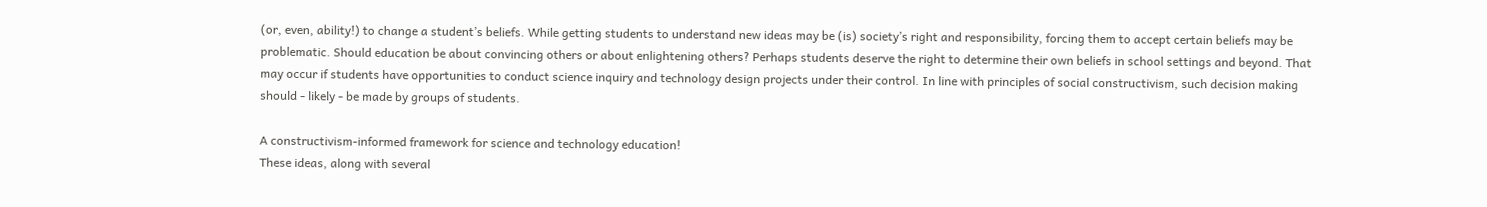(or, even, ability!) to change a student’s beliefs. While getting students to understand new ideas may be (is) society’s right and responsibility, forcing them to accept certain beliefs may be problematic. Should education be about convincing others or about enlightening others? Perhaps students deserve the right to determine their own beliefs in school settings and beyond. That may occur if students have opportunities to conduct science inquiry and technology design projects under their control. In line with principles of social constructivism, such decision making should - likely - be made by groups of students.

A constructivism-informed framework for science and technology education!
These ideas, along with several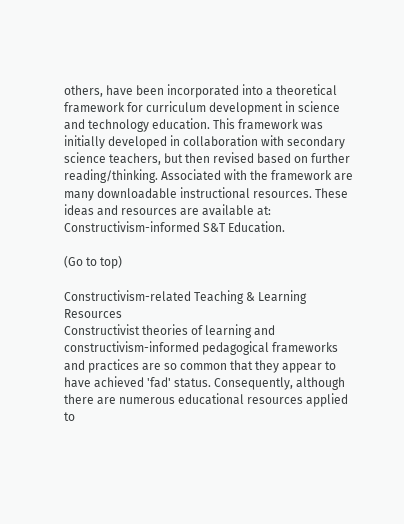others, have been incorporated into a theoretical framework for curriculum development in science and technology education. This framework was initially developed in collaboration with secondary science teachers, but then revised based on further reading/thinking. Associated with the framework are many downloadable instructional resources. These ideas and resources are available at: Constructivism-informed S&T Education.

(Go to top)

Constructivism-related Teaching & Learning Resources
Constructivist theories of learning and constructivism-informed pedagogical frameworks and practices are so common that they appear to have achieved 'fad' status. Consequently, although there are numerous educational resources applied to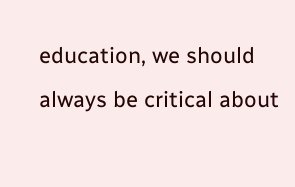education, we should always be critical about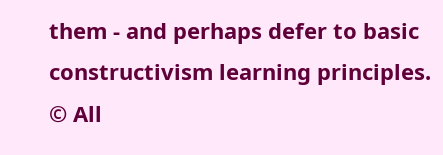them - and perhaps defer to basic constructivism learning principles.
© All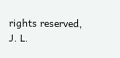rights reserved, J. L.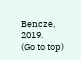Bencze, 2019.
(Go to top)